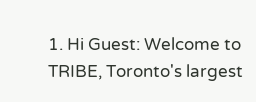1. Hi Guest: Welcome to TRIBE, Toronto's largest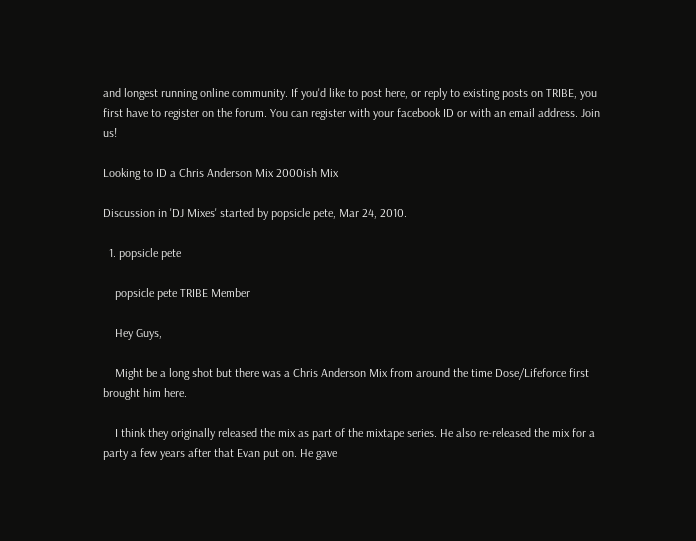and longest running online community. If you'd like to post here, or reply to existing posts on TRIBE, you first have to register on the forum. You can register with your facebook ID or with an email address. Join us!

Looking to ID a Chris Anderson Mix 2000ish Mix

Discussion in 'DJ Mixes' started by popsicle pete, Mar 24, 2010.

  1. popsicle pete

    popsicle pete TRIBE Member

    Hey Guys,

    Might be a long shot but there was a Chris Anderson Mix from around the time Dose/Lifeforce first brought him here.

    I think they originally released the mix as part of the mixtape series. He also re-released the mix for a party a few years after that Evan put on. He gave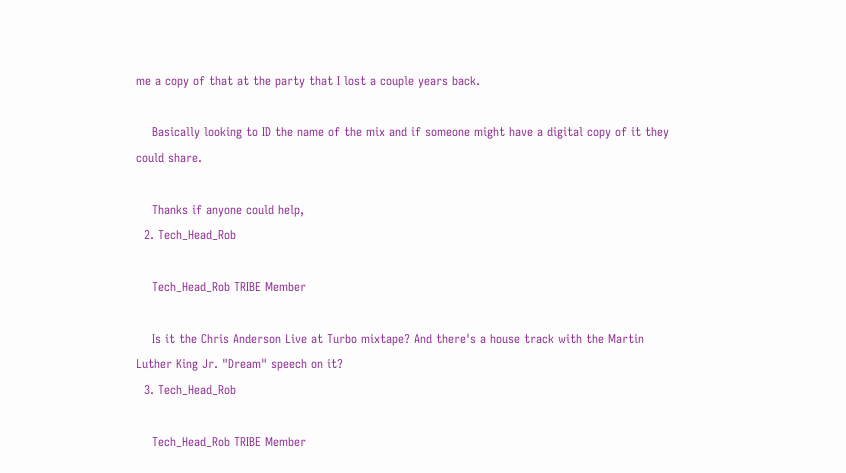me a copy of that at the party that I lost a couple years back.

    Basically looking to ID the name of the mix and if someone might have a digital copy of it they could share.

    Thanks if anyone could help,
  2. Tech_Head_Rob

    Tech_Head_Rob TRIBE Member

    Is it the Chris Anderson Live at Turbo mixtape? And there's a house track with the Martin Luther King Jr. "Dream" speech on it?
  3. Tech_Head_Rob

    Tech_Head_Rob TRIBE Member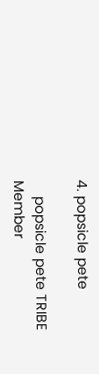4. popsicle pete

    popsicle pete TRIBE Member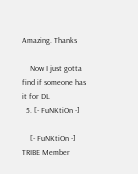Amazing. Thanks

    Now I just gotta find if someone has it for DL
  5. [- FuNKtiOn -]

    [- FuNKtiOn -] TRIBE Member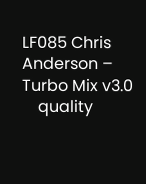LF085 Chris Anderson – Turbo Mix v3.0
    quality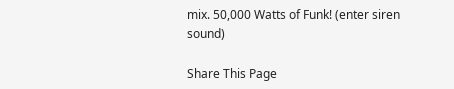mix. 50,000 Watts of Funk! (enter siren sound)

Share This Page